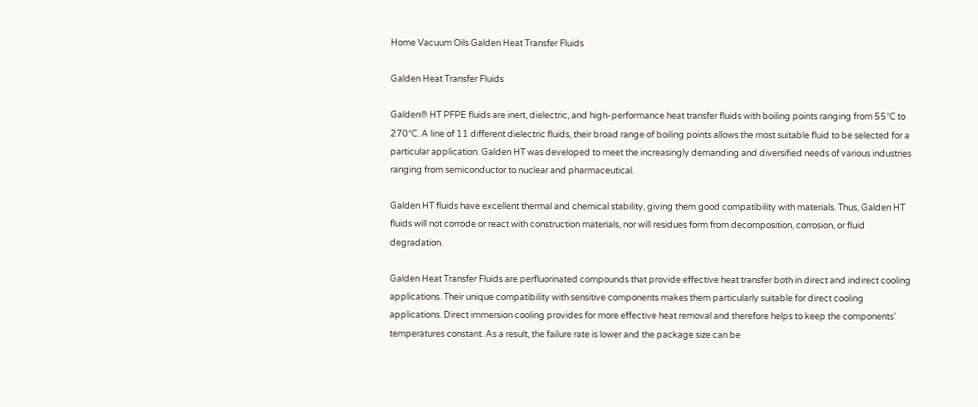Home Vacuum Oils Galden Heat Transfer Fluids

Galden Heat Transfer Fluids

Galden® HT PFPE fluids are inert, dielectric, and high-performance heat transfer fluids with boiling points ranging from 55°C to 270°C. A line of 11 different dielectric fluids, their broad range of boiling points allows the most suitable fluid to be selected for a particular application. Galden HT was developed to meet the increasingly demanding and diversified needs of various industries ranging from semiconductor to nuclear and pharmaceutical.

Galden HT fluids have excellent thermal and chemical stability, giving them good compatibility with materials. Thus, Galden HT fluids will not corrode or react with construction materials, nor will residues form from decomposition, corrosion, or fluid degradation.

Galden Heat Transfer Fluids are perfluorinated compounds that provide effective heat transfer both in direct and indirect cooling applications. Their unique compatibility with sensitive components makes them particularly suitable for direct cooling applications. Direct immersion cooling provides for more effective heat removal and therefore helps to keep the components’ temperatures constant. As a result, the failure rate is lower and the package size can be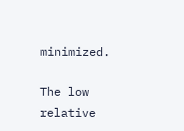minimized.

The low relative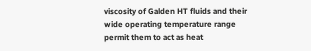viscosity of Galden HT fluids and their wide operating temperature range permit them to act as heat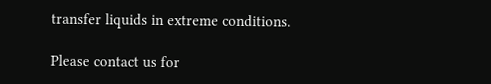transfer liquids in extreme conditions.

Please contact us for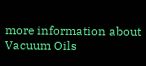more information about Vacuum Oils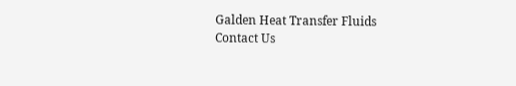Galden Heat Transfer Fluids
Contact Us